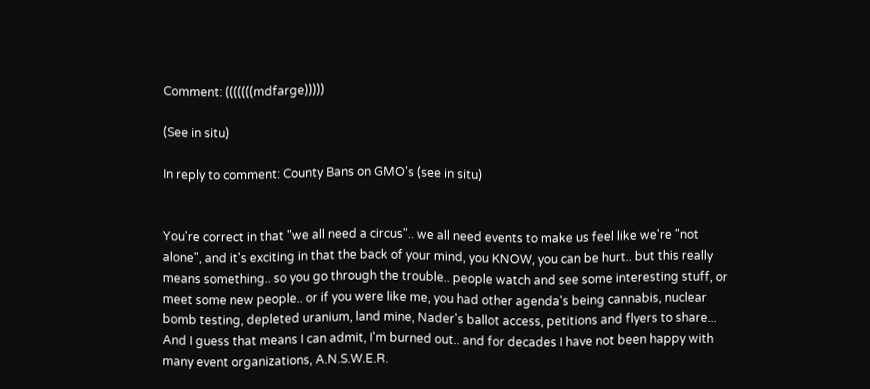Comment: (((((((mdfarge)))))

(See in situ)

In reply to comment: County Bans on GMO's (see in situ)


You're correct in that "we all need a circus".. we all need events to make us feel like we're "not alone", and it's exciting in that the back of your mind, you KNOW, you can be hurt.. but this really means something.. so you go through the trouble.. people watch and see some interesting stuff, or meet some new people.. or if you were like me, you had other agenda's being cannabis, nuclear bomb testing, depleted uranium, land mine, Nader's ballot access, petitions and flyers to share... And I guess that means I can admit, I'm burned out.. and for decades I have not been happy with many event organizations, A.N.S.W.E.R.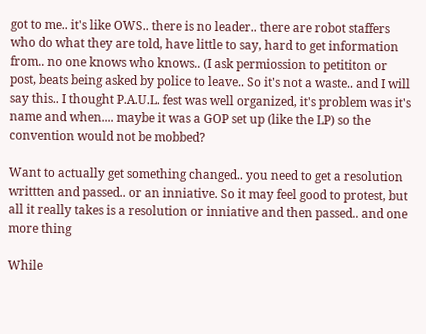got to me.. it's like OWS.. there is no leader.. there are robot staffers who do what they are told, have little to say, hard to get information from.. no one knows who knows.. (I ask permiossion to petititon or post, beats being asked by police to leave.. So it's not a waste.. and I will say this.. I thought P.A.U.L. fest was well organized, it's problem was it's name and when.... maybe it was a GOP set up (like the LP) so the convention would not be mobbed?

Want to actually get something changed.. you need to get a resolution writtten and passed.. or an inniative. So it may feel good to protest, but all it really takes is a resolution or inniative and then passed.. and one more thing

While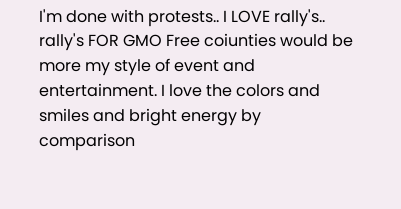I'm done with protests.. I LOVE rally's.. rally's FOR GMO Free coiunties would be more my style of event and entertainment. I love the colors and smiles and bright energy by comparison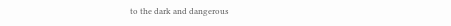to the dark and dangerous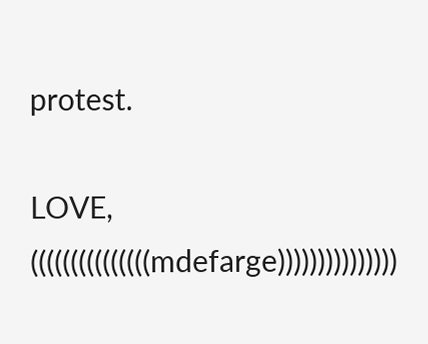protest.

LOVE, (((((((((((((((mdefarge)))))))))))))))